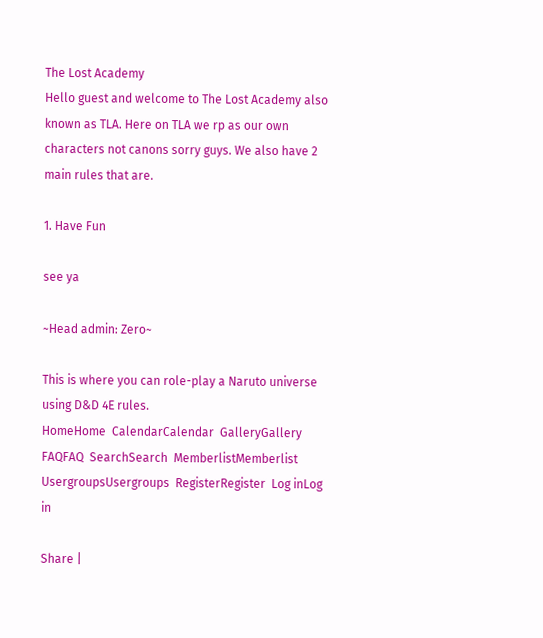The Lost Academy
Hello guest and welcome to The Lost Academy also known as TLA. Here on TLA we rp as our own characters not canons sorry guys. We also have 2 main rules that are.

1. Have Fun

see ya

~Head admin: Zero~

This is where you can role-play a Naruto universe using D&D 4E rules.
HomeHome  CalendarCalendar  GalleryGallery  FAQFAQ  SearchSearch  MemberlistMemberlist  UsergroupsUsergroups  RegisterRegister  Log inLog in

Share |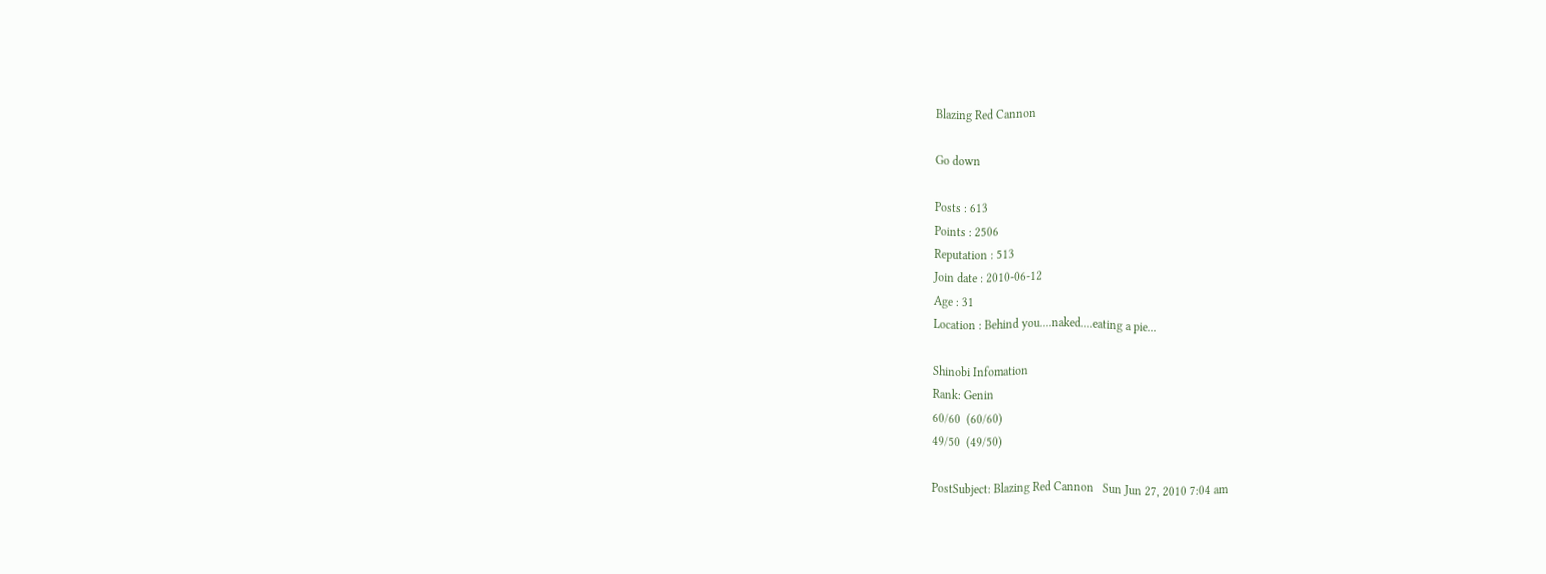Blazing Red Cannon

Go down

Posts : 613
Points : 2506
Reputation : 513
Join date : 2010-06-12
Age : 31
Location : Behind you....naked....eating a pie...

Shinobi Infomation
Rank: Genin
60/60  (60/60)
49/50  (49/50)

PostSubject: Blazing Red Cannon   Sun Jun 27, 2010 7:04 am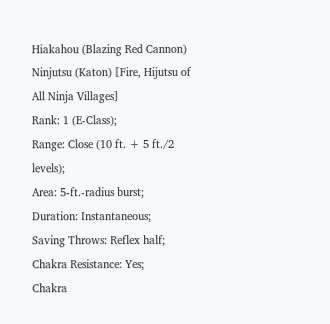Hiakahou (Blazing Red Cannon)
Ninjutsu (Katon) [Fire, Hijutsu of All Ninja Villages]
Rank: 1 (E-Class);
Range: Close (10 ft. + 5 ft./2 levels);
Area: 5-ft.-radius burst;
Duration: Instantaneous;
Saving Throws: Reflex half;
Chakra Resistance: Yes;
Chakra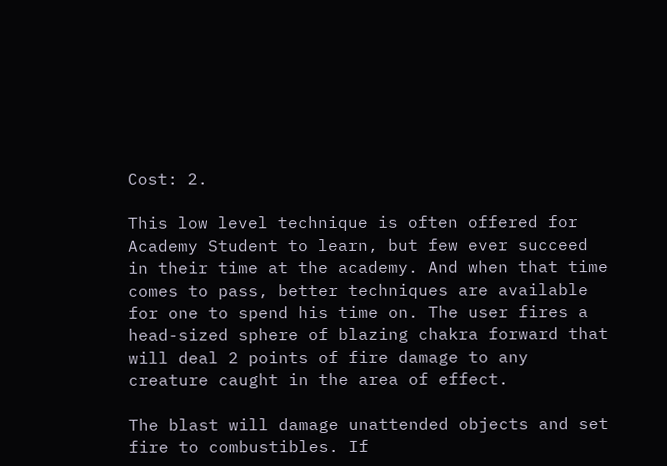Cost: 2.

This low level technique is often offered for Academy Student to learn, but few ever succeed in their time at the academy. And when that time comes to pass, better techniques are available for one to spend his time on. The user fires a head-sized sphere of blazing chakra forward that will deal 2 points of fire damage to any creature caught in the area of effect.

The blast will damage unattended objects and set fire to combustibles. If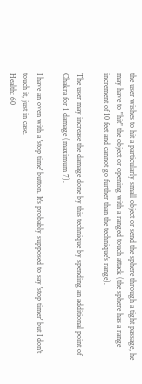the user wishes to hit a particularly small object or send the sphere through a tight passage, he may have to "hit" the object or opening with a ranged touch attack (the sphere has a range increment of 10 feet and cannot go further than the technique's range).

The user may increase the damage done by this technique by spending an additional point of Chakra for 1 damage (maximum 7).

I have an oven with a 'stop time' button. It's probably supposed to say 'stop timer' but I don't touch it, just in case.
Health: 60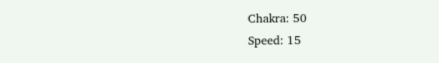Chakra: 50
Speed: 15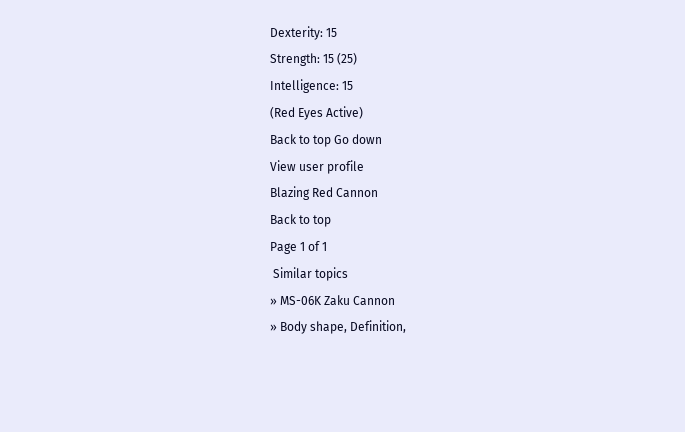Dexterity: 15
Strength: 15 (25)
Intelligence: 15
(Red Eyes Active)
Back to top Go down
View user profile
Blazing Red Cannon
Back to top
Page 1 of 1
 Similar topics
» MS-06K Zaku Cannon
» Body shape, Definition,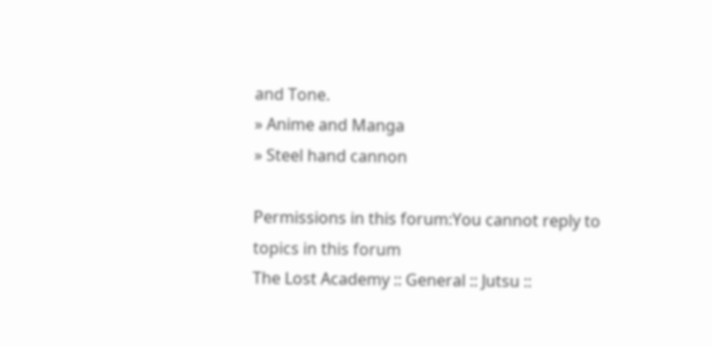and Tone.
» Anime and Manga
» Steel hand cannon

Permissions in this forum:You cannot reply to topics in this forum
The Lost Academy :: General :: Jutsu ::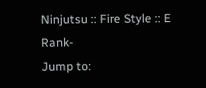Ninjutsu :: Fire Style :: E Rank-
Jump to: